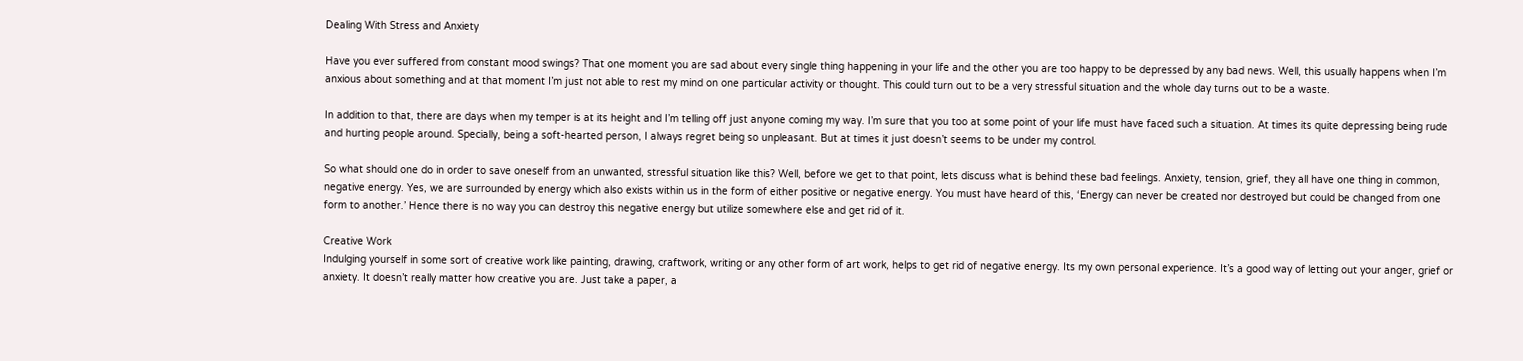Dealing With Stress and Anxiety

Have you ever suffered from constant mood swings? That one moment you are sad about every single thing happening in your life and the other you are too happy to be depressed by any bad news. Well, this usually happens when I’m anxious about something and at that moment I’m just not able to rest my mind on one particular activity or thought. This could turn out to be a very stressful situation and the whole day turns out to be a waste.

In addition to that, there are days when my temper is at its height and I’m telling off just anyone coming my way. I’m sure that you too at some point of your life must have faced such a situation. At times its quite depressing being rude and hurting people around. Specially, being a soft-hearted person, I always regret being so unpleasant. But at times it just doesn’t seems to be under my control.

So what should one do in order to save oneself from an unwanted, stressful situation like this? Well, before we get to that point, lets discuss what is behind these bad feelings. Anxiety, tension, grief, they all have one thing in common, negative energy. Yes, we are surrounded by energy which also exists within us in the form of either positive or negative energy. You must have heard of this, ‘Energy can never be created nor destroyed but could be changed from one form to another.’ Hence there is no way you can destroy this negative energy but utilize somewhere else and get rid of it.

Creative Work
Indulging yourself in some sort of creative work like painting, drawing, craftwork, writing or any other form of art work, helps to get rid of negative energy. Its my own personal experience. It’s a good way of letting out your anger, grief or anxiety. It doesn’t really matter how creative you are. Just take a paper, a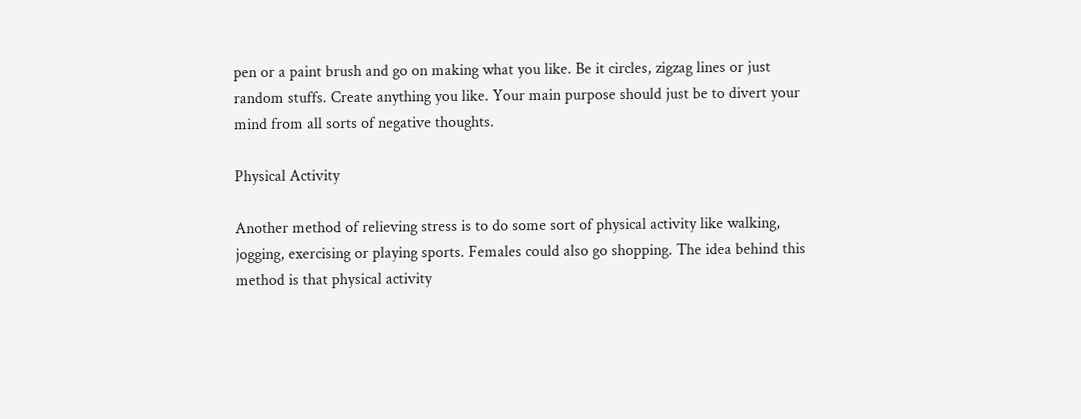pen or a paint brush and go on making what you like. Be it circles, zigzag lines or just random stuffs. Create anything you like. Your main purpose should just be to divert your mind from all sorts of negative thoughts.

Physical Activity

Another method of relieving stress is to do some sort of physical activity like walking, jogging, exercising or playing sports. Females could also go shopping. The idea behind this method is that physical activity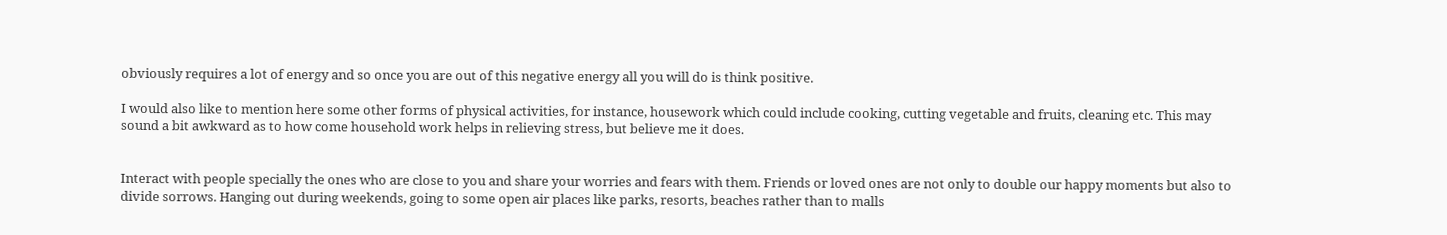obviously requires a lot of energy and so once you are out of this negative energy all you will do is think positive.

I would also like to mention here some other forms of physical activities, for instance, housework which could include cooking, cutting vegetable and fruits, cleaning etc. This may sound a bit awkward as to how come household work helps in relieving stress, but believe me it does.


Interact with people specially the ones who are close to you and share your worries and fears with them. Friends or loved ones are not only to double our happy moments but also to divide sorrows. Hanging out during weekends, going to some open air places like parks, resorts, beaches rather than to malls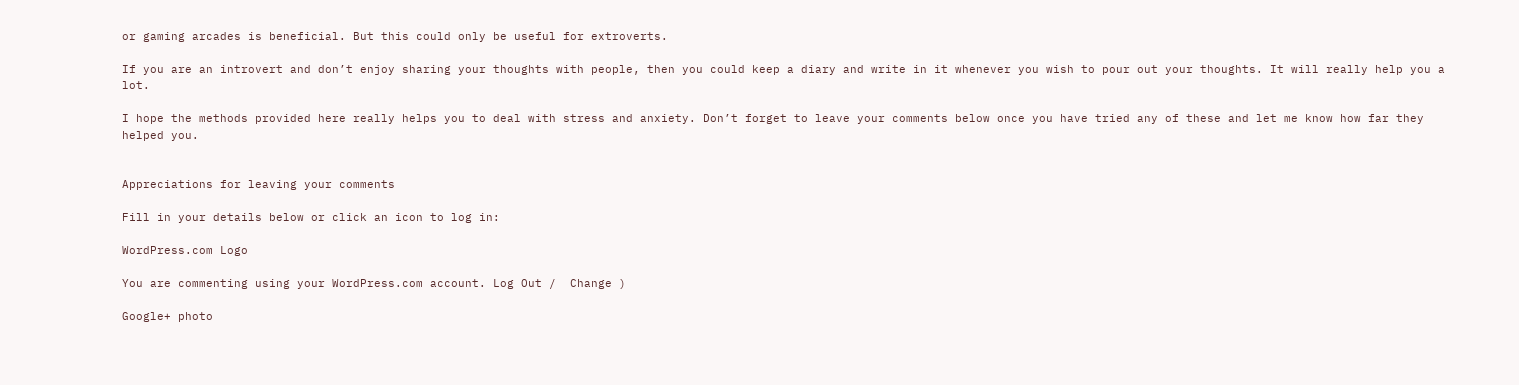or gaming arcades is beneficial. But this could only be useful for extroverts.

If you are an introvert and don’t enjoy sharing your thoughts with people, then you could keep a diary and write in it whenever you wish to pour out your thoughts. It will really help you a lot.

I hope the methods provided here really helps you to deal with stress and anxiety. Don’t forget to leave your comments below once you have tried any of these and let me know how far they helped you.


Appreciations for leaving your comments

Fill in your details below or click an icon to log in:

WordPress.com Logo

You are commenting using your WordPress.com account. Log Out /  Change )

Google+ photo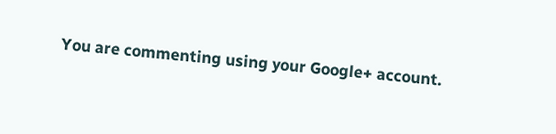You are commenting using your Google+ account.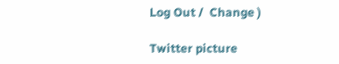Log Out /  Change )

Twitter picture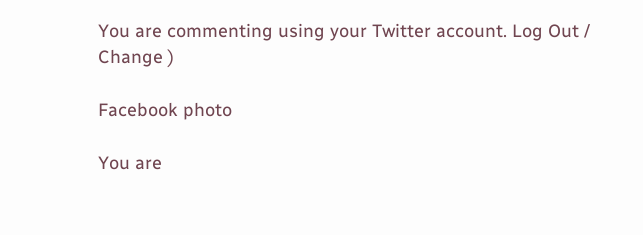You are commenting using your Twitter account. Log Out /  Change )

Facebook photo

You are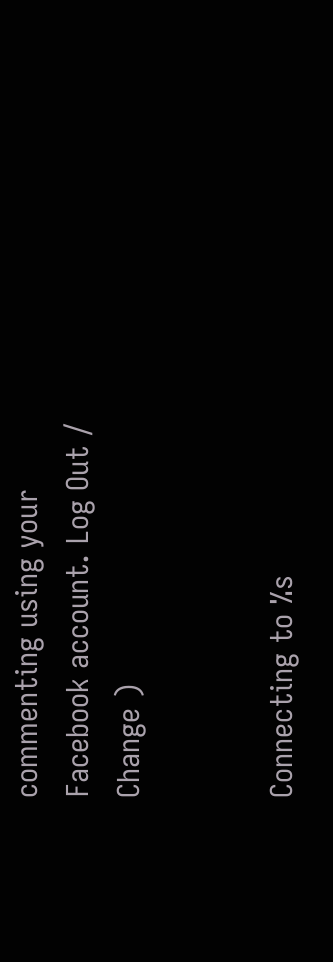commenting using your Facebook account. Log Out /  Change )


Connecting to %s